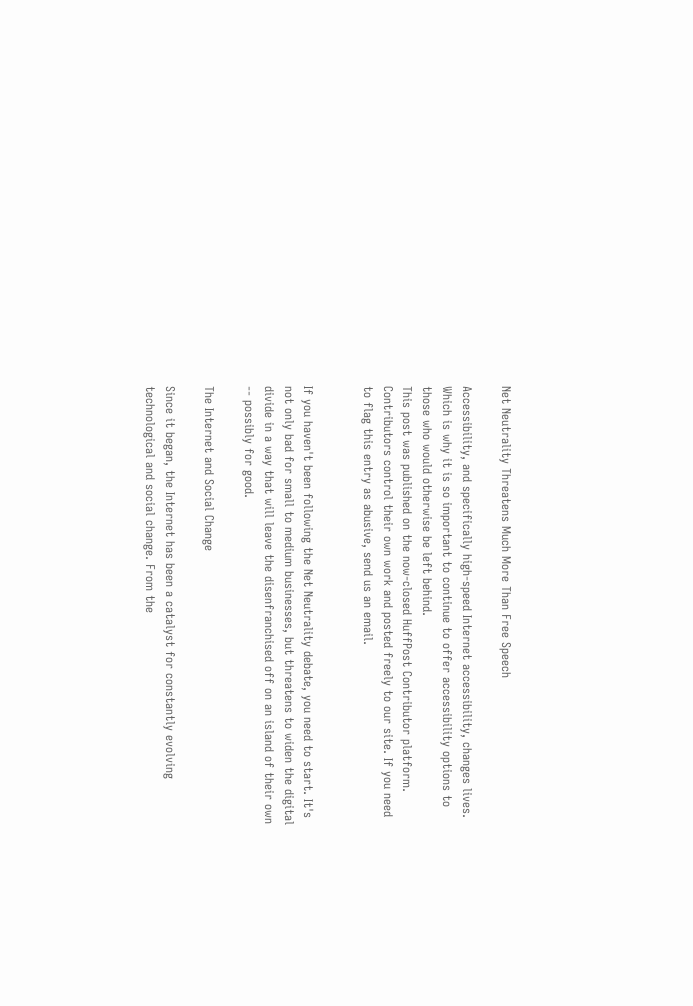Net Neutrality Threatens Much More Than Free Speech

Accessibility, and specifically high-speed Internet accessibility, changes lives. Which is why it is so important to continue to offer accessibility options to those who would otherwise be left behind.
This post was published on the now-closed HuffPost Contributor platform. Contributors control their own work and posted freely to our site. If you need to flag this entry as abusive, send us an email.


If you haven't been following the Net Neutrality debate, you need to start. It's not only bad for small to medium businesses, but threatens to widen the digital divide in a way that will leave the disenfranchised off on an island of their own -- possibly for good.

The Internet and Social Change

Since it began, the Internet has been a catalyst for constantly evolving technological and social change. From the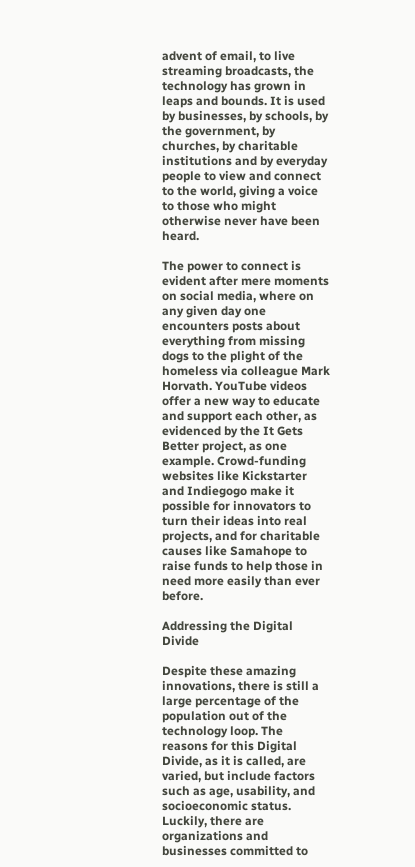advent of email, to live streaming broadcasts, the technology has grown in leaps and bounds. It is used by businesses, by schools, by the government, by churches, by charitable institutions and by everyday people to view and connect to the world, giving a voice to those who might otherwise never have been heard.

The power to connect is evident after mere moments on social media, where on any given day one encounters posts about everything from missing dogs to the plight of the homeless via colleague Mark Horvath. YouTube videos offer a new way to educate and support each other, as evidenced by the It Gets Better project, as one example. Crowd-funding websites like Kickstarter and Indiegogo make it possible for innovators to turn their ideas into real projects, and for charitable causes like Samahope to raise funds to help those in need more easily than ever before.

Addressing the Digital Divide

Despite these amazing innovations, there is still a large percentage of the population out of the technology loop. The reasons for this Digital Divide, as it is called, are varied, but include factors such as age, usability, and socioeconomic status. Luckily, there are organizations and businesses committed to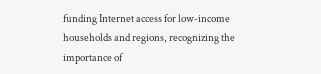funding Internet access for low-income households and regions, recognizing the importance of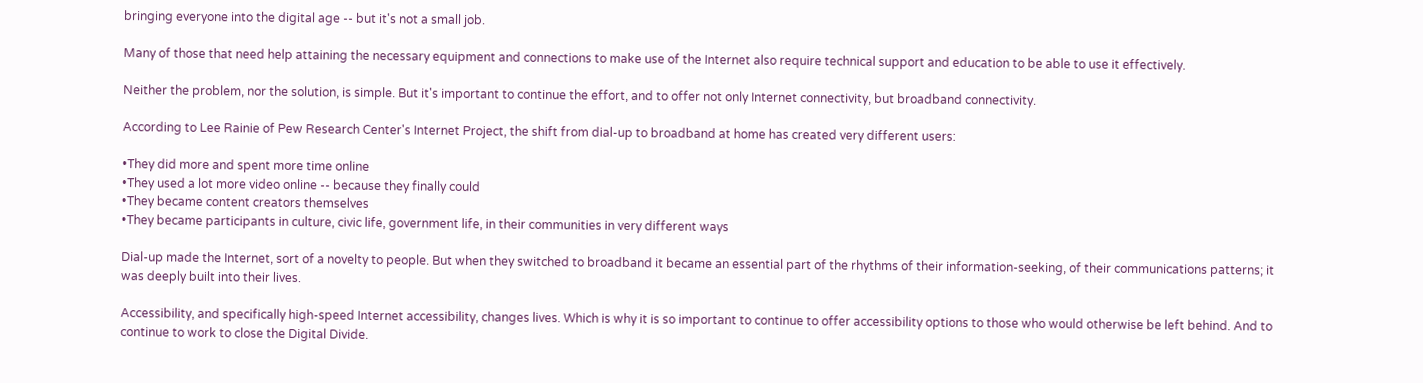bringing everyone into the digital age -- but it's not a small job.

Many of those that need help attaining the necessary equipment and connections to make use of the Internet also require technical support and education to be able to use it effectively.

Neither the problem, nor the solution, is simple. But it's important to continue the effort, and to offer not only Internet connectivity, but broadband connectivity.

According to Lee Rainie of Pew Research Center's Internet Project, the shift from dial-up to broadband at home has created very different users:

•They did more and spent more time online
•They used a lot more video online -- because they finally could
•They became content creators themselves
•They became participants in culture, civic life, government life, in their communities in very different ways

Dial-up made the Internet, sort of a novelty to people. But when they switched to broadband it became an essential part of the rhythms of their information-seeking, of their communications patterns; it was deeply built into their lives.

Accessibility, and specifically high-speed Internet accessibility, changes lives. Which is why it is so important to continue to offer accessibility options to those who would otherwise be left behind. And to continue to work to close the Digital Divide.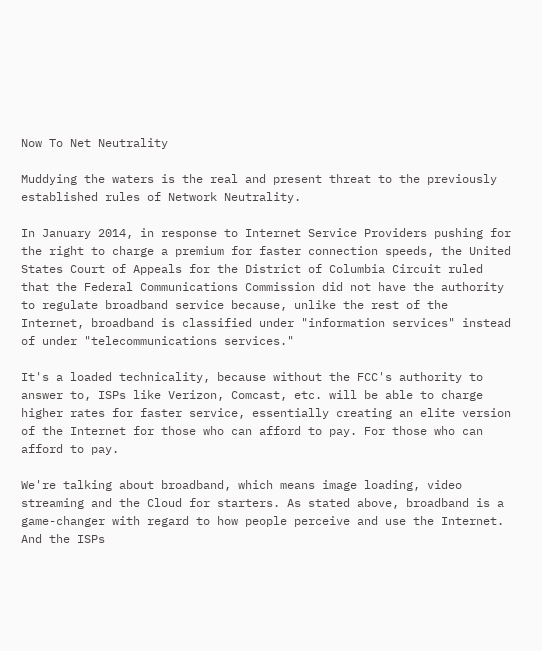Now To Net Neutrality

Muddying the waters is the real and present threat to the previously established rules of Network Neutrality.

In January 2014, in response to Internet Service Providers pushing for the right to charge a premium for faster connection speeds, the United States Court of Appeals for the District of Columbia Circuit ruled that the Federal Communications Commission did not have the authority to regulate broadband service because, unlike the rest of the Internet, broadband is classified under "information services" instead of under "telecommunications services."

It's a loaded technicality, because without the FCC's authority to answer to, ISPs like Verizon, Comcast, etc. will be able to charge higher rates for faster service, essentially creating an elite version of the Internet for those who can afford to pay. For those who can afford to pay.

We're talking about broadband, which means image loading, video streaming and the Cloud for starters. As stated above, broadband is a game-changer with regard to how people perceive and use the Internet. And the ISPs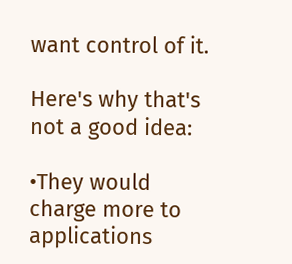want control of it.

Here's why that's not a good idea:

•They would charge more to applications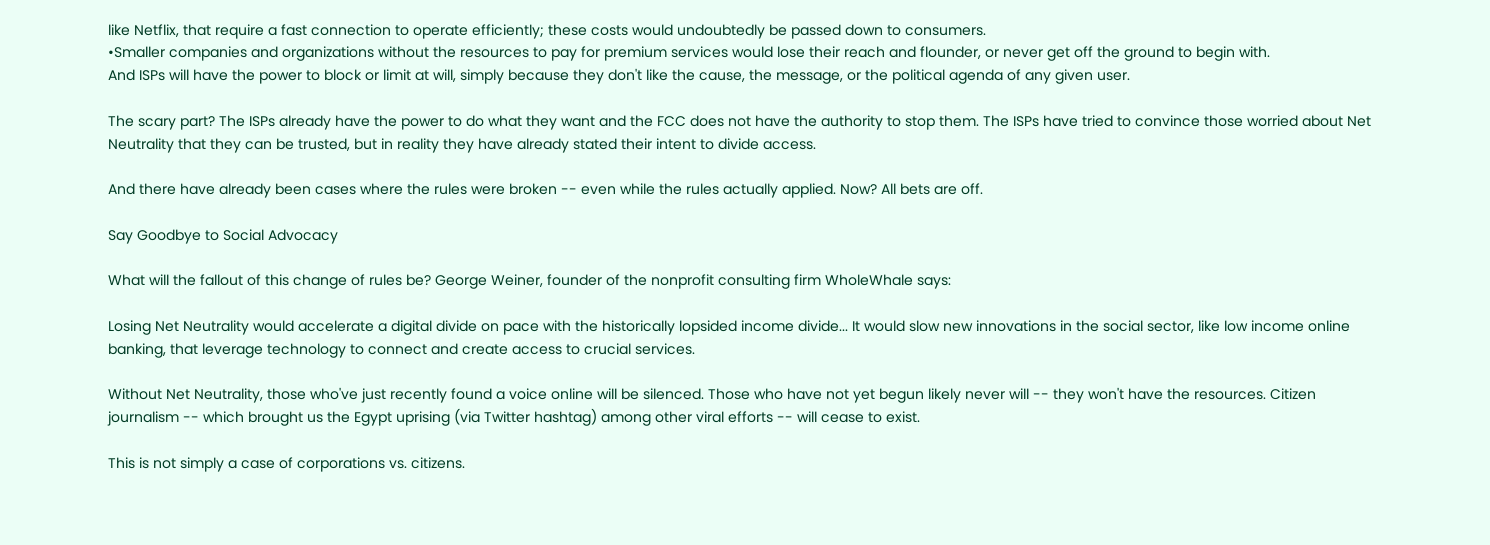like Netflix, that require a fast connection to operate efficiently; these costs would undoubtedly be passed down to consumers.
•Smaller companies and organizations without the resources to pay for premium services would lose their reach and flounder, or never get off the ground to begin with.
And ISPs will have the power to block or limit at will, simply because they don't like the cause, the message, or the political agenda of any given user.

The scary part? The ISPs already have the power to do what they want and the FCC does not have the authority to stop them. The ISPs have tried to convince those worried about Net Neutrality that they can be trusted, but in reality they have already stated their intent to divide access.

And there have already been cases where the rules were broken -- even while the rules actually applied. Now? All bets are off.

Say Goodbye to Social Advocacy

What will the fallout of this change of rules be? George Weiner, founder of the nonprofit consulting firm WholeWhale says:

Losing Net Neutrality would accelerate a digital divide on pace with the historically lopsided income divide... It would slow new innovations in the social sector, like low income online banking, that leverage technology to connect and create access to crucial services.

Without Net Neutrality, those who've just recently found a voice online will be silenced. Those who have not yet begun likely never will -- they won't have the resources. Citizen journalism -- which brought us the Egypt uprising (via Twitter hashtag) among other viral efforts -- will cease to exist.

This is not simply a case of corporations vs. citizens.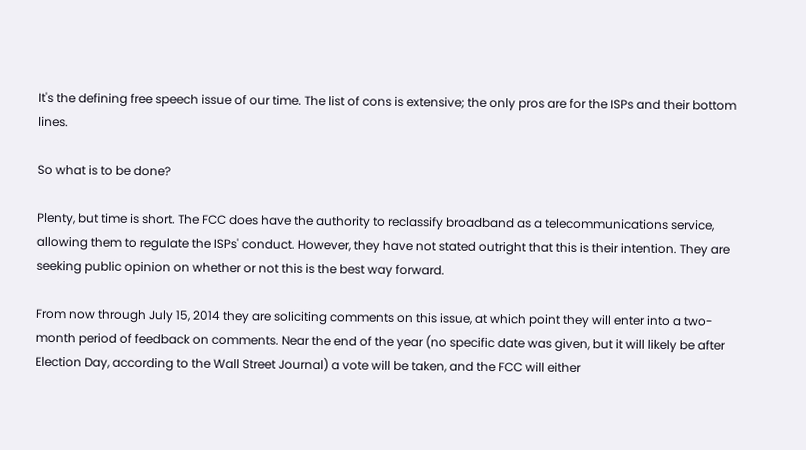It's the defining free speech issue of our time. The list of cons is extensive; the only pros are for the ISPs and their bottom lines.

So what is to be done?

Plenty, but time is short. The FCC does have the authority to reclassify broadband as a telecommunications service, allowing them to regulate the ISPs' conduct. However, they have not stated outright that this is their intention. They are seeking public opinion on whether or not this is the best way forward.

From now through July 15, 2014 they are soliciting comments on this issue, at which point they will enter into a two-month period of feedback on comments. Near the end of the year (no specific date was given, but it will likely be after Election Day, according to the Wall Street Journal) a vote will be taken, and the FCC will either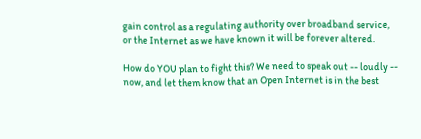gain control as a regulating authority over broadband service, or the Internet as we have known it will be forever altered.

How do YOU plan to fight this? We need to speak out -- loudly -- now, and let them know that an Open Internet is in the best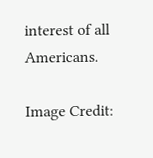interest of all Americans.

Image Credit: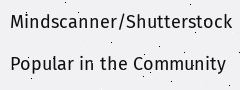Mindscanner/Shutterstock

Popular in the Community